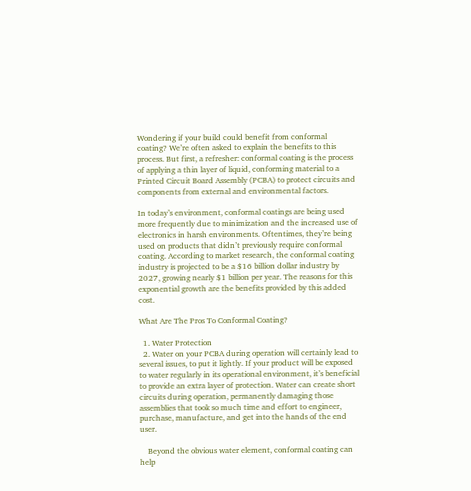Wondering if your build could benefit from conformal coating? We’re often asked to explain the benefits to this process. But first, a refresher: conformal coating is the process of applying a thin layer of liquid, conforming material to a Printed Circuit Board Assembly (PCBA) to protect circuits and components from external and environmental factors.

In today’s environment, conformal coatings are being used more frequently due to minimization and the increased use of electronics in harsh environments. Oftentimes, they’re being used on products that didn’t previously require conformal coating. According to market research, the conformal coating industry is projected to be a $16 billion dollar industry by 2027, growing nearly $1 billion per year. The reasons for this exponential growth are the benefits provided by this added cost.

What Are The Pros To Conformal Coating?

  1. Water Protection
  2. Water on your PCBA during operation will certainly lead to several issues, to put it lightly. If your product will be exposed to water regularly in its operational environment, it’s beneficial to provide an extra layer of protection. Water can create short circuits during operation, permanently damaging those assemblies that took so much time and effort to engineer, purchase, manufacture, and get into the hands of the end user.

    Beyond the obvious water element, conformal coating can help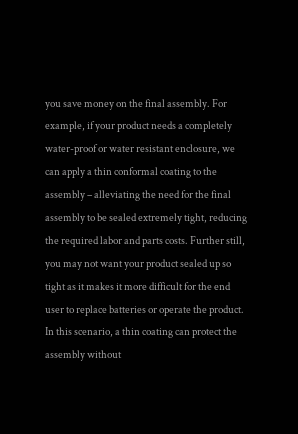you save money on the final assembly. For example, if your product needs a completely water-proof or water resistant enclosure, we can apply a thin conformal coating to the assembly – alleviating the need for the final assembly to be sealed extremely tight, reducing the required labor and parts costs. Further still, you may not want your product sealed up so tight as it makes it more difficult for the end user to replace batteries or operate the product. In this scenario, a thin coating can protect the assembly without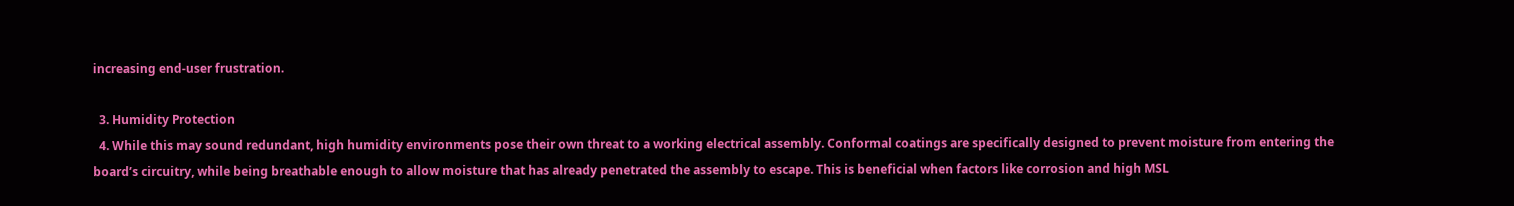increasing end-user frustration.

  3. Humidity Protection
  4. While this may sound redundant, high humidity environments pose their own threat to a working electrical assembly. Conformal coatings are specifically designed to prevent moisture from entering the board’s circuitry, while being breathable enough to allow moisture that has already penetrated the assembly to escape. This is beneficial when factors like corrosion and high MSL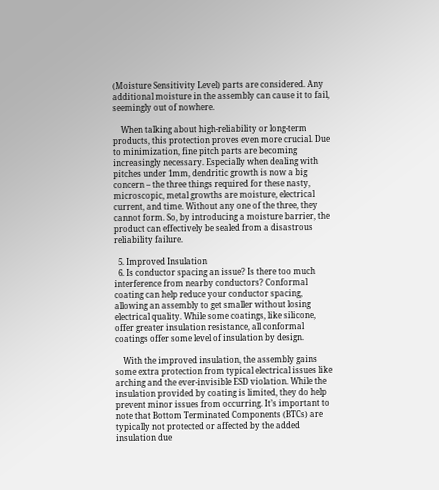(Moisture Sensitivity Level) parts are considered. Any additional moisture in the assembly can cause it to fail, seemingly out of nowhere.

    When talking about high-reliability or long-term products, this protection proves even more crucial. Due to minimization, fine pitch parts are becoming increasingly necessary. Especially when dealing with pitches under 1mm, dendritic growth is now a big concern – the three things required for these nasty, microscopic, metal growths are moisture, electrical current, and time. Without any one of the three, they cannot form. So, by introducing a moisture barrier, the product can effectively be sealed from a disastrous reliability failure.

  5. Improved Insulation
  6. Is conductor spacing an issue? Is there too much interference from nearby conductors? Conformal coating can help reduce your conductor spacing, allowing an assembly to get smaller without losing electrical quality. While some coatings, like silicone, offer greater insulation resistance, all conformal coatings offer some level of insulation by design.

    With the improved insulation, the assembly gains some extra protection from typical electrical issues like arching and the ever-invisible ESD violation. While the insulation provided by coating is limited, they do help prevent minor issues from occurring. It’s important to note that Bottom Terminated Components (BTCs) are typically not protected or affected by the added insulation due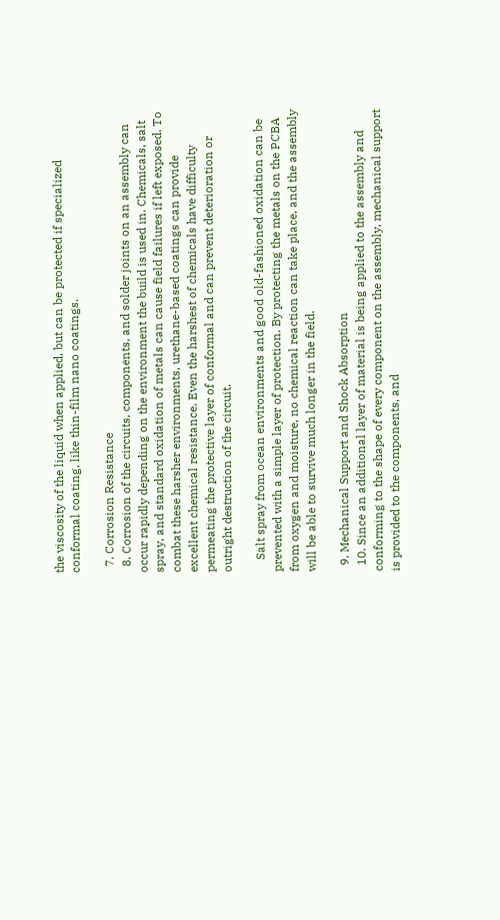the viscosity of the liquid when applied, but can be protected if specialized conformal coating, like thin-film nano coatings.

  7. Corrosion Resistance
  8. Corrosion of the circuits, components, and solder joints on an assembly can occur rapidly depending on the environment the build is used in. Chemicals, salt spray, and standard oxidation of metals can cause field failures if left exposed. To combat these harsher environments, urethane-based coatings can provide excellent chemical resistance. Even the harshest of chemicals have difficulty permeating the protective layer of conformal and can prevent deterioration or outright destruction of the circuit.

    Salt spray from ocean environments and good old-fashioned oxidation can be prevented with a simple layer of protection. By protecting the metals on the PCBA from oxygen and moisture, no chemical reaction can take place, and the assembly will be able to survive much longer in the field.

  9. Mechanical Support and Shock Absorption
  10. Since an additional layer of material is being applied to the assembly and conforming to the shape of every component on the assembly, mechanical support is provided to the components, and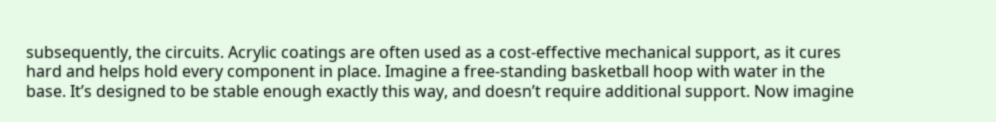subsequently, the circuits. Acrylic coatings are often used as a cost-effective mechanical support, as it cures hard and helps hold every component in place. Imagine a free-standing basketball hoop with water in the base. It’s designed to be stable enough exactly this way, and doesn’t require additional support. Now imagine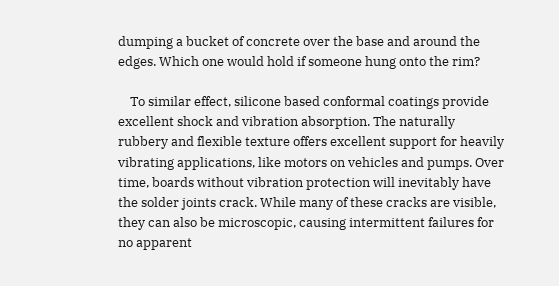dumping a bucket of concrete over the base and around the edges. Which one would hold if someone hung onto the rim?

    To similar effect, silicone based conformal coatings provide excellent shock and vibration absorption. The naturally rubbery and flexible texture offers excellent support for heavily vibrating applications, like motors on vehicles and pumps. Over time, boards without vibration protection will inevitably have the solder joints crack. While many of these cracks are visible, they can also be microscopic, causing intermittent failures for no apparent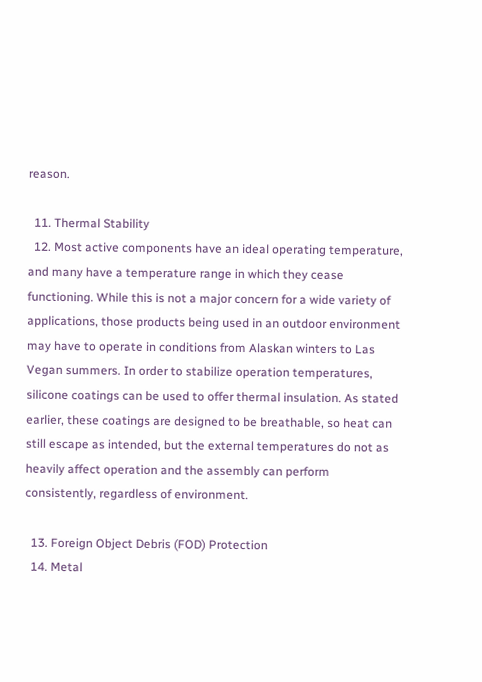reason.

  11. Thermal Stability
  12. Most active components have an ideal operating temperature, and many have a temperature range in which they cease functioning. While this is not a major concern for a wide variety of applications, those products being used in an outdoor environment may have to operate in conditions from Alaskan winters to Las Vegan summers. In order to stabilize operation temperatures, silicone coatings can be used to offer thermal insulation. As stated earlier, these coatings are designed to be breathable, so heat can still escape as intended, but the external temperatures do not as heavily affect operation and the assembly can perform consistently, regardless of environment.

  13. Foreign Object Debris (FOD) Protection
  14. Metal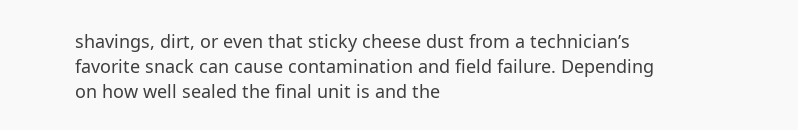shavings, dirt, or even that sticky cheese dust from a technician’s favorite snack can cause contamination and field failure. Depending on how well sealed the final unit is and the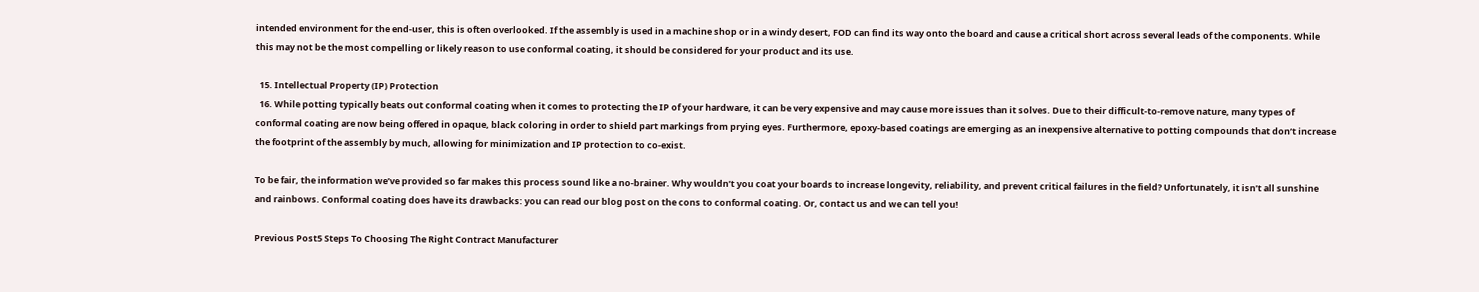intended environment for the end-user, this is often overlooked. If the assembly is used in a machine shop or in a windy desert, FOD can find its way onto the board and cause a critical short across several leads of the components. While this may not be the most compelling or likely reason to use conformal coating, it should be considered for your product and its use.

  15. Intellectual Property (IP) Protection
  16. While potting typically beats out conformal coating when it comes to protecting the IP of your hardware, it can be very expensive and may cause more issues than it solves. Due to their difficult-to-remove nature, many types of conformal coating are now being offered in opaque, black coloring in order to shield part markings from prying eyes. Furthermore, epoxy-based coatings are emerging as an inexpensive alternative to potting compounds that don’t increase the footprint of the assembly by much, allowing for minimization and IP protection to co-exist.

To be fair, the information we’ve provided so far makes this process sound like a no-brainer. Why wouldn’t you coat your boards to increase longevity, reliability, and prevent critical failures in the field? Unfortunately, it isn’t all sunshine and rainbows. Conformal coating does have its drawbacks: you can read our blog post on the cons to conformal coating. Or, contact us and we can tell you!

Previous Post5 Steps To Choosing The Right Contract Manufacturer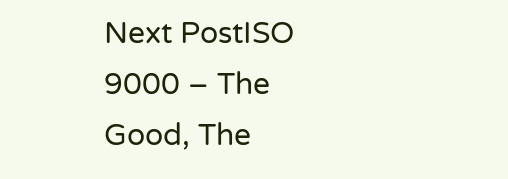Next PostISO 9000 – The Good, The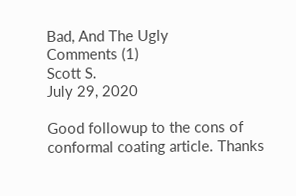Bad, And The Ugly
Comments (1)
Scott S.
July 29, 2020

Good followup to the cons of conformal coating article. Thanks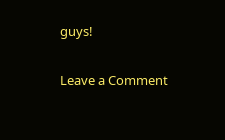guys!

Leave a Comment